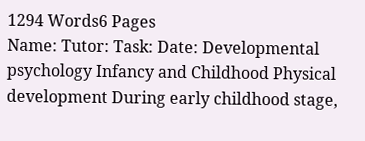1294 Words6 Pages
Name: Tutor: Task: Date: Developmental psychology Infancy and Childhood Physical development During early childhood stage,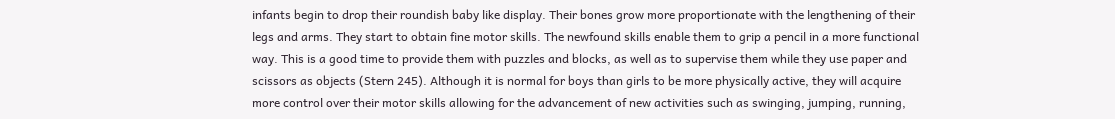infants begin to drop their roundish baby like display. Their bones grow more proportionate with the lengthening of their legs and arms. They start to obtain fine motor skills. The newfound skills enable them to grip a pencil in a more functional way. This is a good time to provide them with puzzles and blocks, as well as to supervise them while they use paper and scissors as objects (Stern 245). Although it is normal for boys than girls to be more physically active, they will acquire more control over their motor skills allowing for the advancement of new activities such as swinging, jumping, running,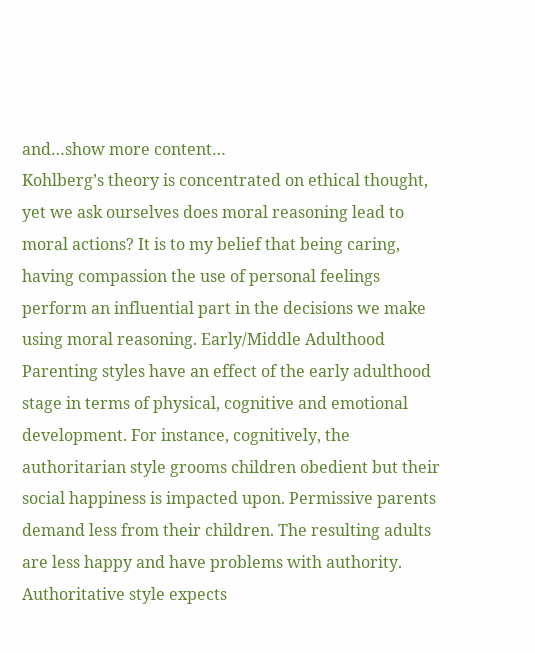and…show more content…
Kohlberg’s theory is concentrated on ethical thought, yet we ask ourselves does moral reasoning lead to moral actions? It is to my belief that being caring, having compassion the use of personal feelings perform an influential part in the decisions we make using moral reasoning. Early/Middle Adulthood Parenting styles have an effect of the early adulthood stage in terms of physical, cognitive and emotional development. For instance, cognitively, the authoritarian style grooms children obedient but their social happiness is impacted upon. Permissive parents demand less from their children. The resulting adults are less happy and have problems with authority. Authoritative style expects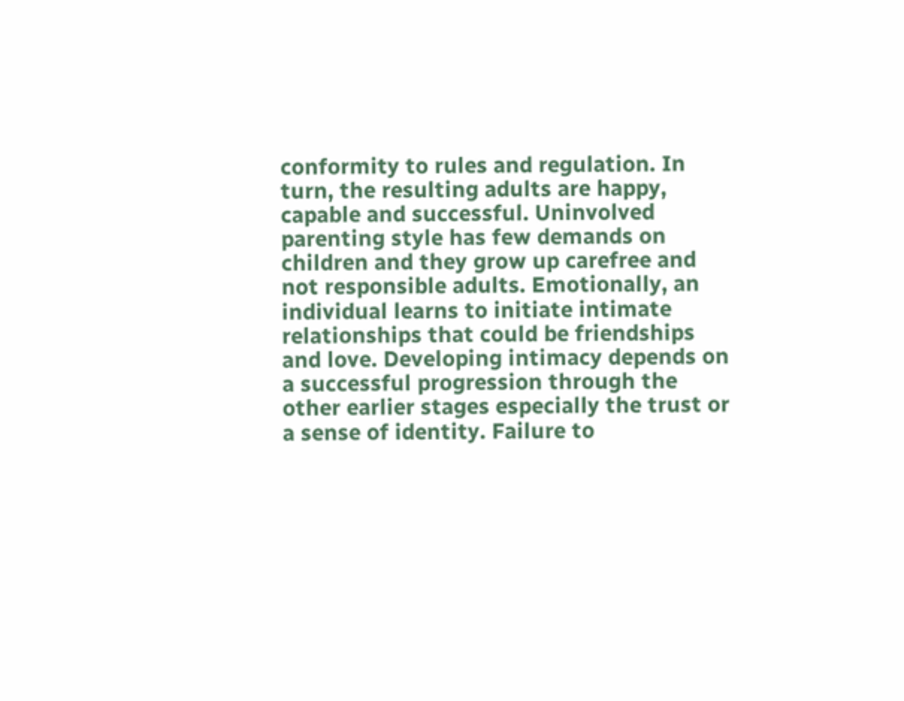conformity to rules and regulation. In turn, the resulting adults are happy, capable and successful. Uninvolved parenting style has few demands on children and they grow up carefree and not responsible adults. Emotionally, an individual learns to initiate intimate relationships that could be friendships and love. Developing intimacy depends on a successful progression through the other earlier stages especially the trust or a sense of identity. Failure to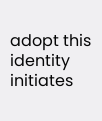adopt this identity initiates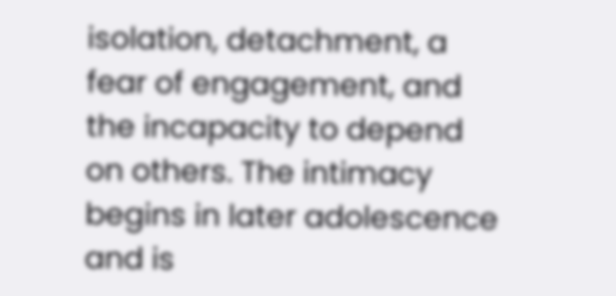isolation, detachment, a fear of engagement, and the incapacity to depend on others. The intimacy begins in later adolescence and is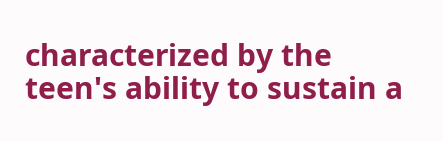characterized by the teen's ability to sustain a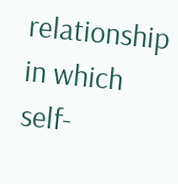relationship in which self-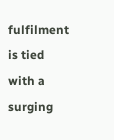fulfilment is tied with a surging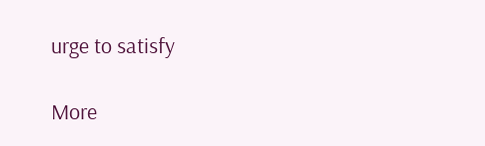urge to satisfy

More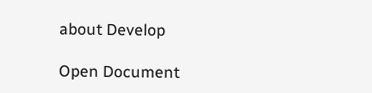about Develop

Open Document